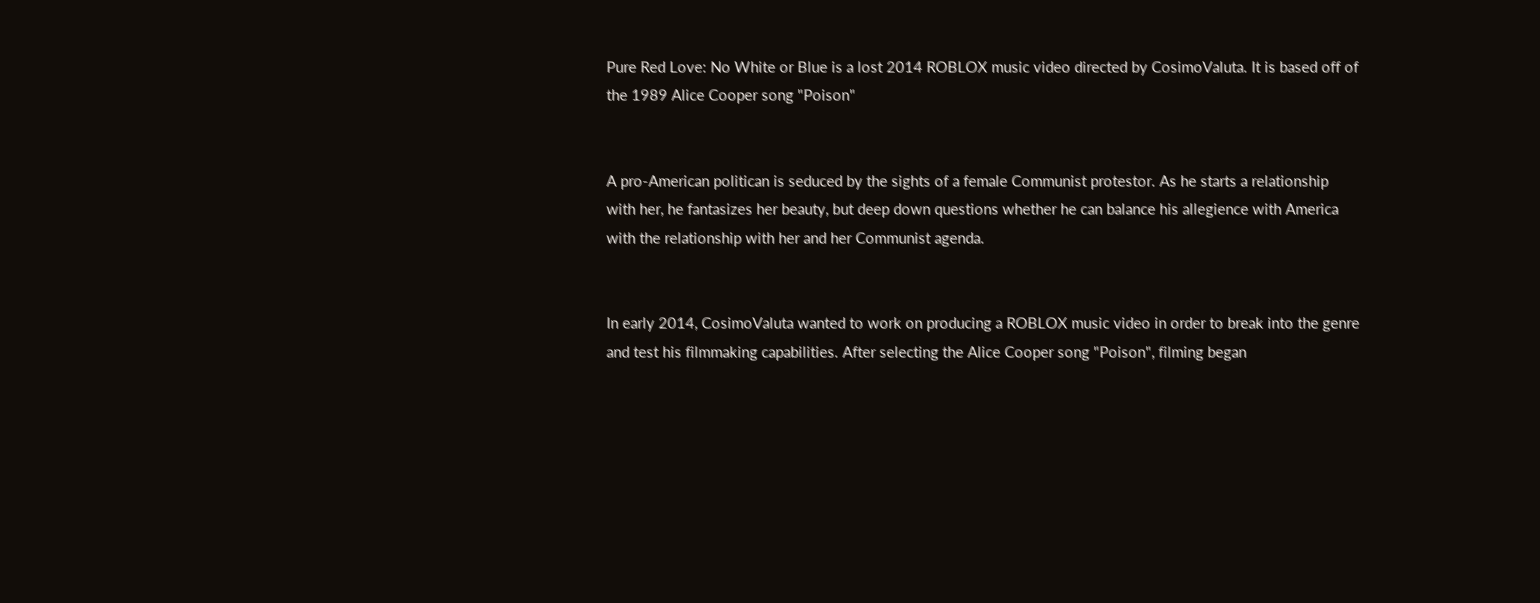Pure Red Love: No White or Blue is a lost 2014 ROBLOX music video directed by CosimoValuta. It is based off of the 1989 Alice Cooper song "Poison"


A pro-American politican is seduced by the sights of a female Communist protestor. As he starts a relationship with her, he fantasizes her beauty, but deep down questions whether he can balance his allegience with America with the relationship with her and her Communist agenda.


In early 2014, CosimoValuta wanted to work on producing a ROBLOX music video in order to break into the genre and test his filmmaking capabilities. After selecting the Alice Cooper song "Poison", filming began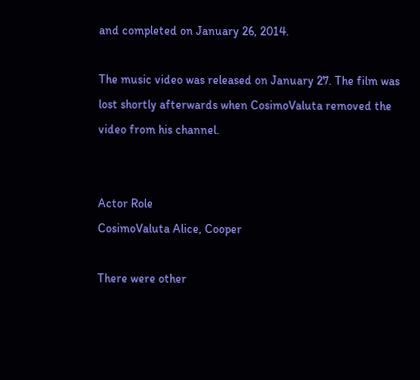and completed on January 26, 2014.

The music video was released on January 27. The film was lost shortly afterwards when CosimoValuta removed the video from his channel.


Actor Role
CosimoValuta Alice, Cooper

There were other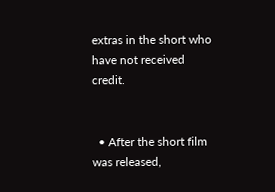extras in the short who have not received credit.


  • After the short film was released,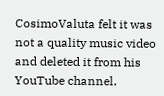CosimoValuta felt it was not a quality music video and deleted it from his YouTube channel.